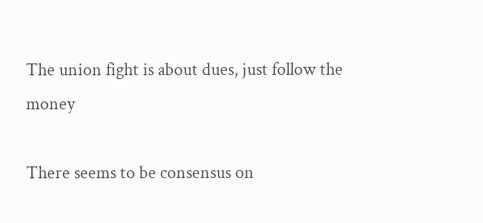The union fight is about dues, just follow the money

There seems to be consensus on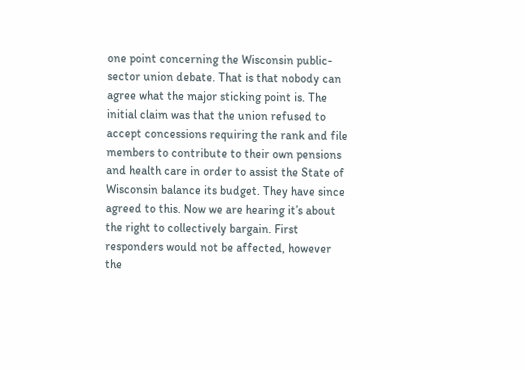one point concerning the Wisconsin public-sector union debate. That is that nobody can agree what the major sticking point is. The initial claim was that the union refused to accept concessions requiring the rank and file members to contribute to their own pensions and health care in order to assist the State of Wisconsin balance its budget. They have since agreed to this. Now we are hearing it’s about the right to collectively bargain. First responders would not be affected, however the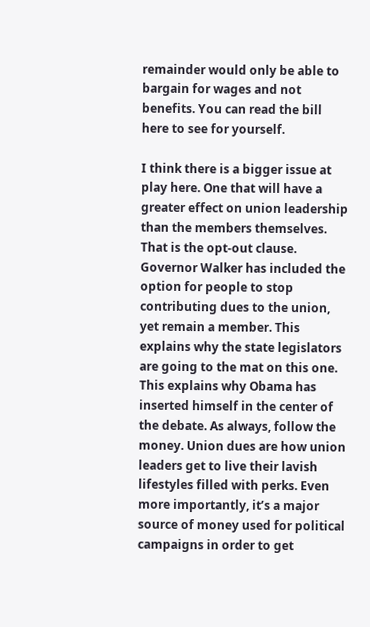remainder would only be able to bargain for wages and not benefits. You can read the bill here to see for yourself.

I think there is a bigger issue at play here. One that will have a greater effect on union leadership than the members themselves. That is the opt-out clause. Governor Walker has included the option for people to stop contributing dues to the union, yet remain a member. This explains why the state legislators are going to the mat on this one. This explains why Obama has inserted himself in the center of the debate. As always, follow the money. Union dues are how union leaders get to live their lavish lifestyles filled with perks. Even more importantly, it’s a major source of money used for political campaigns in order to get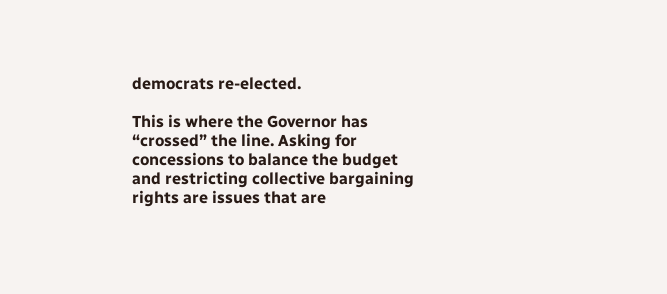democrats re-elected.

This is where the Governor has “crossed” the line. Asking for concessions to balance the budget and restricting collective bargaining rights are issues that are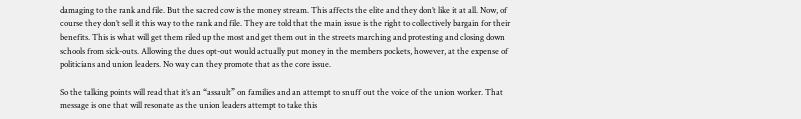damaging to the rank and file. But the sacred cow is the money stream. This affects the elite and they don’t like it at all. Now, of course they don’t sell it this way to the rank and file. They are told that the main issue is the right to collectively bargain for their benefits. This is what will get them riled up the most and get them out in the streets marching and protesting and closing down schools from sick-outs. Allowing the dues opt-out would actually put money in the members pockets, however, at the expense of politicians and union leaders. No way can they promote that as the core issue.

So the talking points will read that it’s an “assault” on families and an attempt to snuff out the voice of the union worker. That message is one that will resonate as the union leaders attempt to take this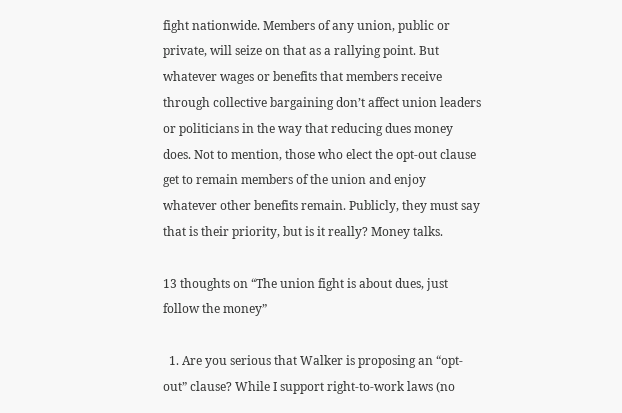fight nationwide. Members of any union, public or private, will seize on that as a rallying point. But whatever wages or benefits that members receive through collective bargaining don’t affect union leaders or politicians in the way that reducing dues money does. Not to mention, those who elect the opt-out clause get to remain members of the union and enjoy whatever other benefits remain. Publicly, they must say that is their priority, but is it really? Money talks.

13 thoughts on “The union fight is about dues, just follow the money”

  1. Are you serious that Walker is proposing an “opt-out” clause? While I support right-to-work laws (no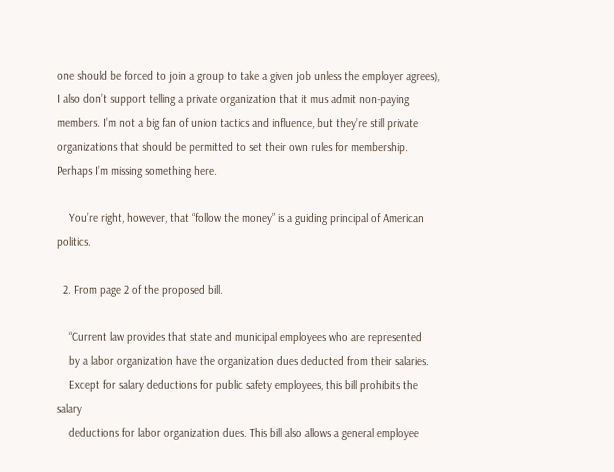one should be forced to join a group to take a given job unless the employer agrees), I also don’t support telling a private organization that it mus admit non-paying members. I’m not a big fan of union tactics and influence, but they’re still private organizations that should be permitted to set their own rules for membership. Perhaps I’m missing something here.

    You’re right, however, that “follow the money” is a guiding principal of American politics.

  2. From page 2 of the proposed bill.

    “Current law provides that state and municipal employees who are represented
    by a labor organization have the organization dues deducted from their salaries.
    Except for salary deductions for public safety employees, this bill prohibits the salary
    deductions for labor organization dues. This bill also allows a general employee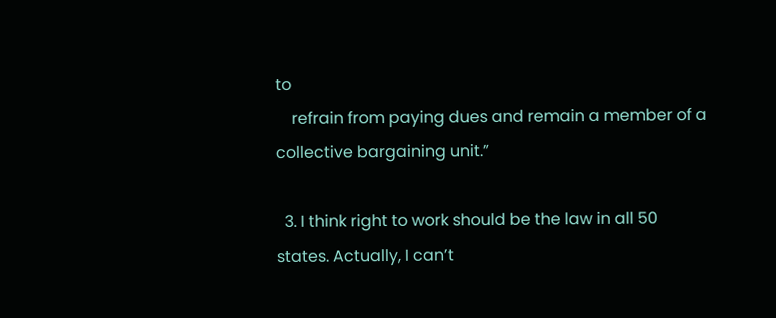to
    refrain from paying dues and remain a member of a collective bargaining unit.”

  3. I think right to work should be the law in all 50 states. Actually, I can’t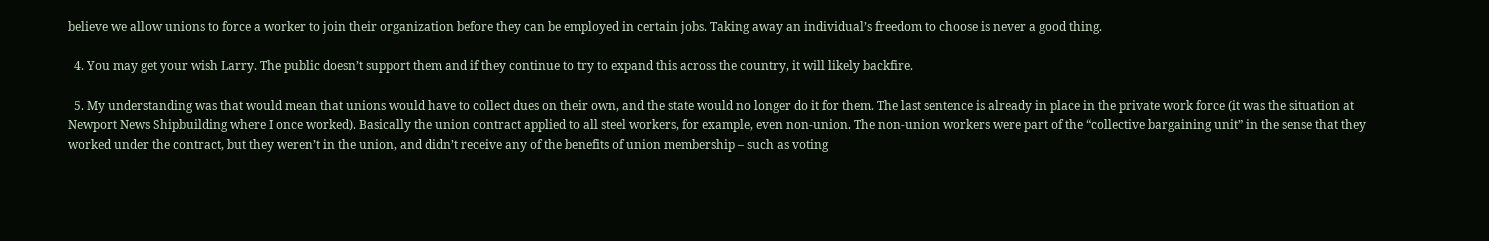believe we allow unions to force a worker to join their organization before they can be employed in certain jobs. Taking away an individual’s freedom to choose is never a good thing.

  4. You may get your wish Larry. The public doesn’t support them and if they continue to try to expand this across the country, it will likely backfire.

  5. My understanding was that would mean that unions would have to collect dues on their own, and the state would no longer do it for them. The last sentence is already in place in the private work force (it was the situation at Newport News Shipbuilding where I once worked). Basically the union contract applied to all steel workers, for example, even non-union. The non-union workers were part of the “collective bargaining unit” in the sense that they worked under the contract, but they weren’t in the union, and didn’t receive any of the benefits of union membership – such as voting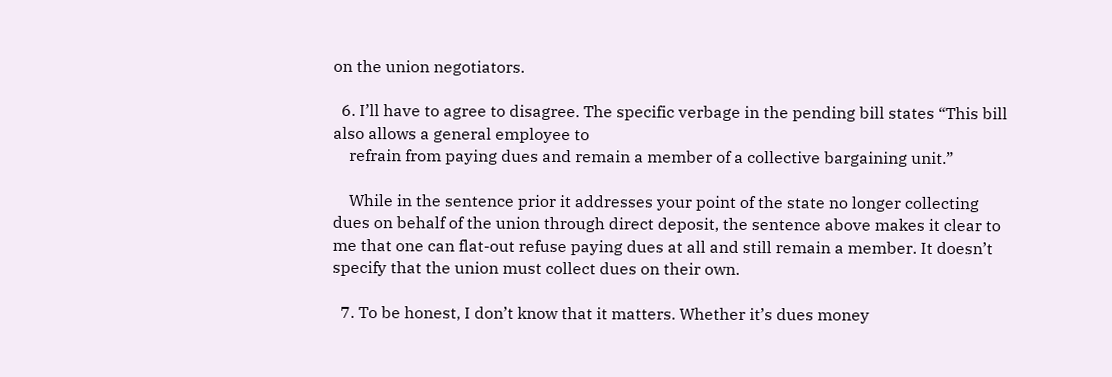on the union negotiators.

  6. I’ll have to agree to disagree. The specific verbage in the pending bill states “This bill also allows a general employee to
    refrain from paying dues and remain a member of a collective bargaining unit.”

    While in the sentence prior it addresses your point of the state no longer collecting dues on behalf of the union through direct deposit, the sentence above makes it clear to me that one can flat-out refuse paying dues at all and still remain a member. It doesn’t specify that the union must collect dues on their own.

  7. To be honest, I don’t know that it matters. Whether it’s dues money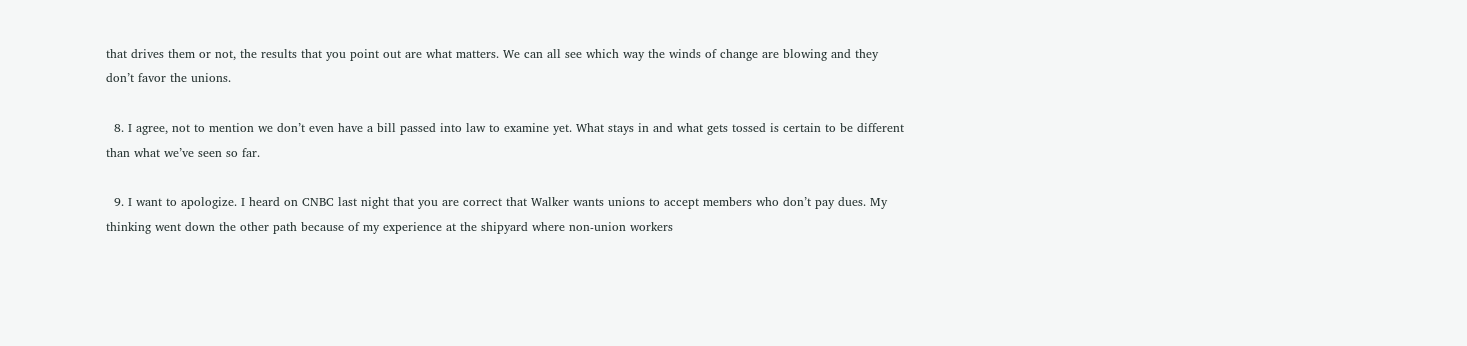that drives them or not, the results that you point out are what matters. We can all see which way the winds of change are blowing and they don’t favor the unions.

  8. I agree, not to mention we don’t even have a bill passed into law to examine yet. What stays in and what gets tossed is certain to be different than what we’ve seen so far.

  9. I want to apologize. I heard on CNBC last night that you are correct that Walker wants unions to accept members who don’t pay dues. My thinking went down the other path because of my experience at the shipyard where non-union workers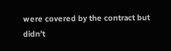were covered by the contract but didn’t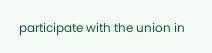participate with the union in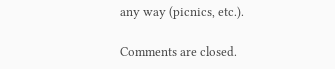any way (picnics, etc.).

Comments are closed.